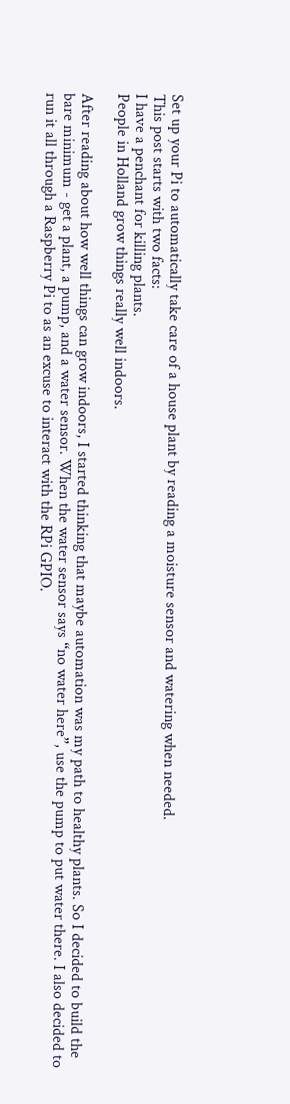Set up your Pi to automatically take care of a house plant by reading a moisture sensor and watering when needed.
This post starts with two facts:
I have a penchant for killing plants.
People in Holland grow things really well indoors.

After reading about how well things can grow indoors, I started thinking that maybe automation was my path to healthy plants. So I decided to build the bare minimum - get a plant, a pump, and a water sensor. When the water sensor says “no water here”, use the pump to put water there. I also decided to run it all through a Raspberry Pi to as an excuse to interact with the RPi GPIO.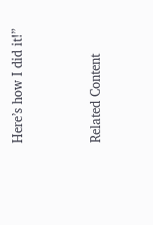Here’s how I did it!”


Related Content